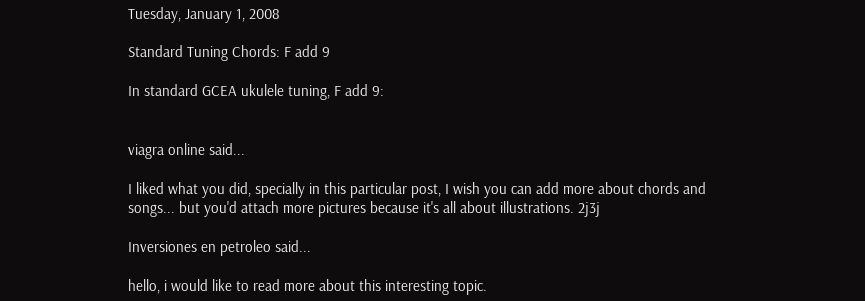Tuesday, January 1, 2008

Standard Tuning Chords: F add 9

In standard GCEA ukulele tuning, F add 9:


viagra online said...

I liked what you did, specially in this particular post, I wish you can add more about chords and songs... but you'd attach more pictures because it's all about illustrations. 2j3j

Inversiones en petroleo said...

hello, i would like to read more about this interesting topic.